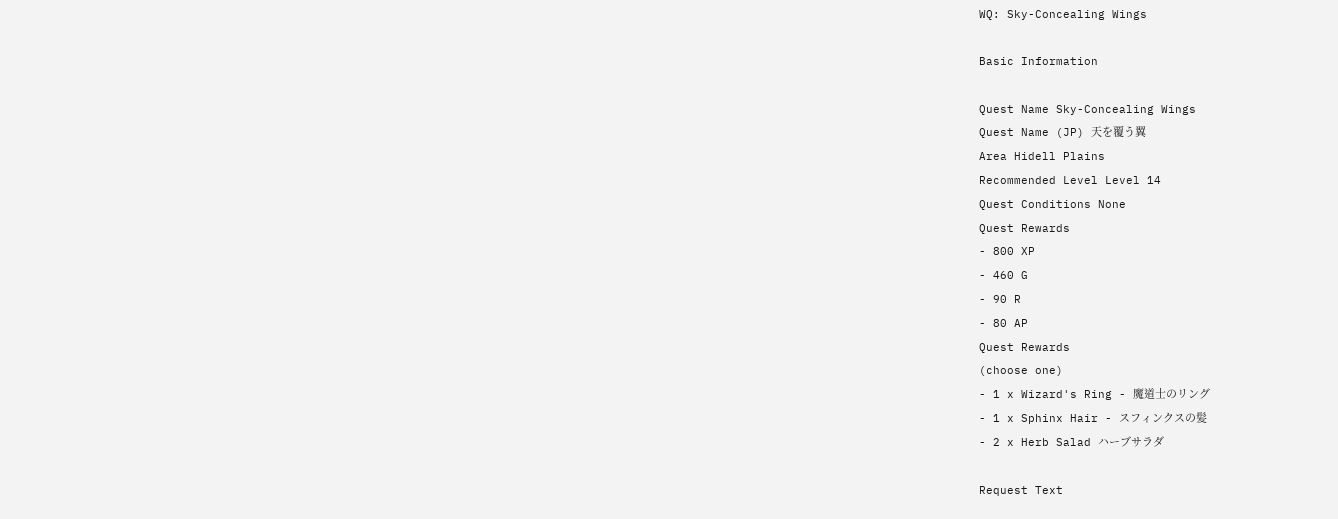WQ: Sky-Concealing Wings

Basic Information

Quest Name Sky-Concealing Wings
Quest Name (JP) 天を覆う翼
Area Hidell Plains
Recommended Level Level 14
Quest Conditions None
Quest Rewards
- 800 XP
- 460 G
- 90 R
- 80 AP
Quest Rewards
(choose one)
- 1 x Wizard's Ring - 魔道士のリング
- 1 x Sphinx Hair - スフィンクスの髪
- 2 x Herb Salad ハーブサラダ

Request Text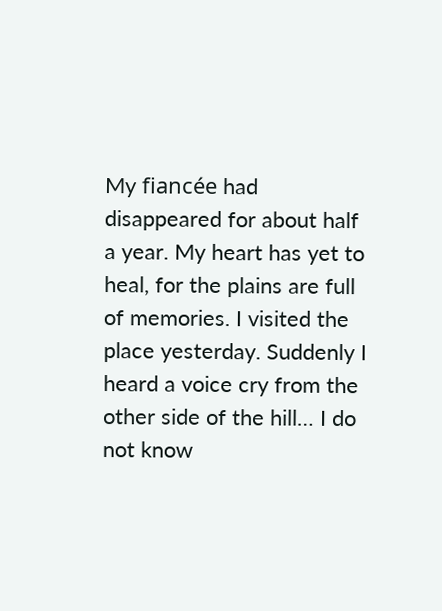My fiancée had disappeared for about half a year. My heart has yet to heal, for the plains are full of memories. I visited the place yesterday. Suddenly I heard a voice cry from the other side of the hill… I do not know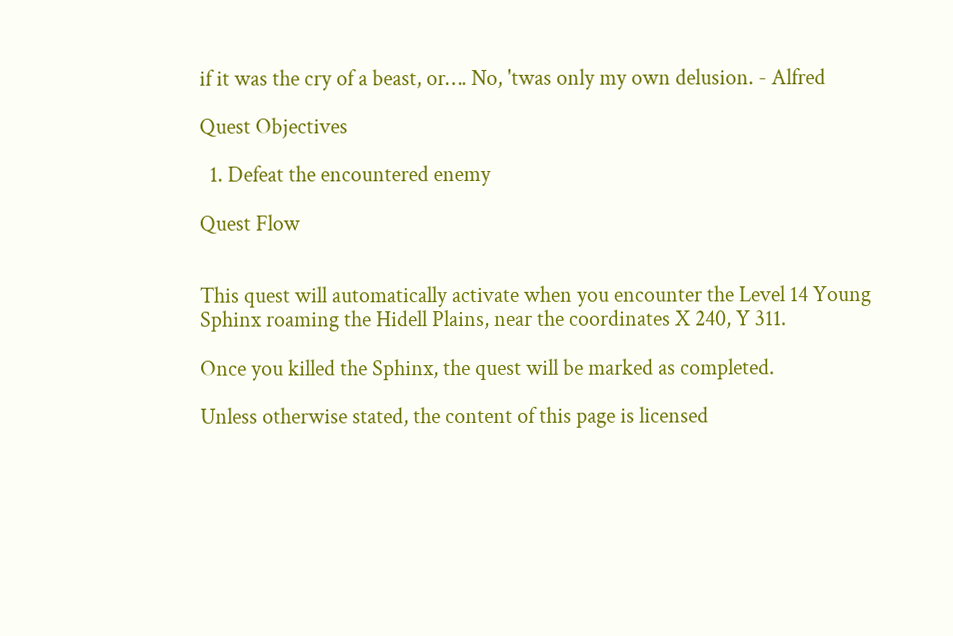if it was the cry of a beast, or…. No, 'twas only my own delusion. - Alfred

Quest Objectives

  1. Defeat the encountered enemy

Quest Flow


This quest will automatically activate when you encounter the Level 14 Young Sphinx roaming the Hidell Plains, near the coordinates X 240, Y 311.

Once you killed the Sphinx, the quest will be marked as completed.

Unless otherwise stated, the content of this page is licensed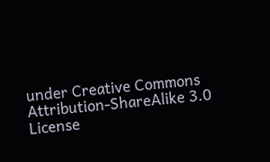under Creative Commons Attribution-ShareAlike 3.0 License